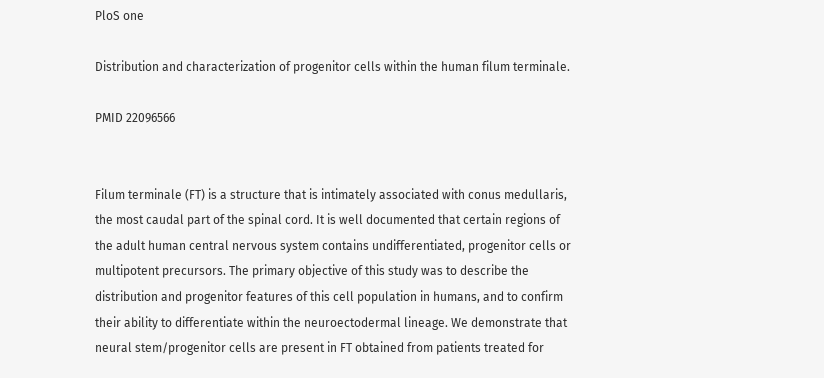PloS one

Distribution and characterization of progenitor cells within the human filum terminale.

PMID 22096566


Filum terminale (FT) is a structure that is intimately associated with conus medullaris, the most caudal part of the spinal cord. It is well documented that certain regions of the adult human central nervous system contains undifferentiated, progenitor cells or multipotent precursors. The primary objective of this study was to describe the distribution and progenitor features of this cell population in humans, and to confirm their ability to differentiate within the neuroectodermal lineage. We demonstrate that neural stem/progenitor cells are present in FT obtained from patients treated for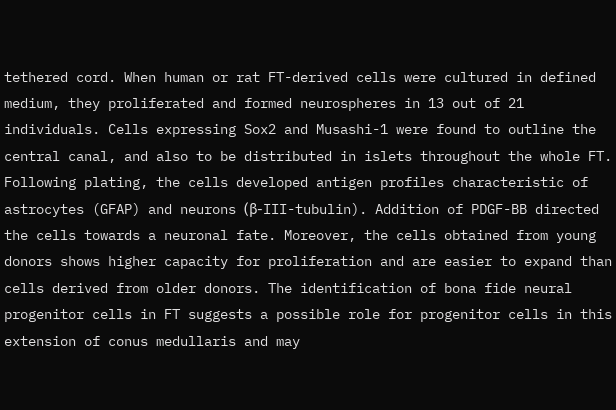tethered cord. When human or rat FT-derived cells were cultured in defined medium, they proliferated and formed neurospheres in 13 out of 21 individuals. Cells expressing Sox2 and Musashi-1 were found to outline the central canal, and also to be distributed in islets throughout the whole FT. Following plating, the cells developed antigen profiles characteristic of astrocytes (GFAP) and neurons (β-III-tubulin). Addition of PDGF-BB directed the cells towards a neuronal fate. Moreover, the cells obtained from young donors shows higher capacity for proliferation and are easier to expand than cells derived from older donors. The identification of bona fide neural progenitor cells in FT suggests a possible role for progenitor cells in this extension of conus medullaris and may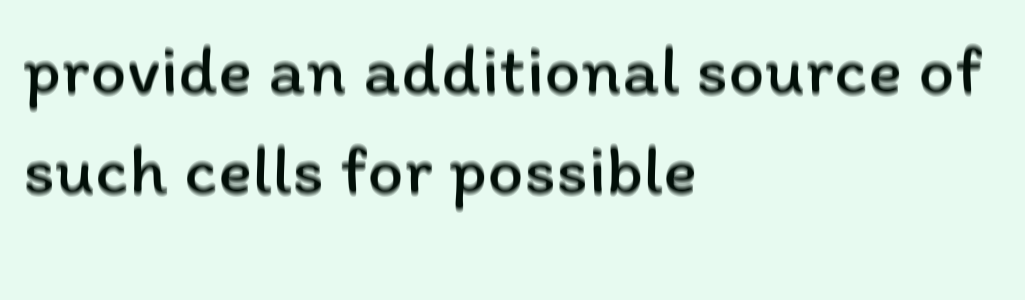provide an additional source of such cells for possible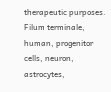therapeutic purposes. Filum terminale, human, progenitor cells, neuron, astrocytes,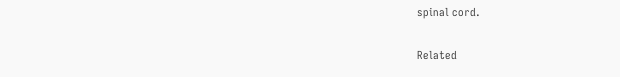spinal cord.

Related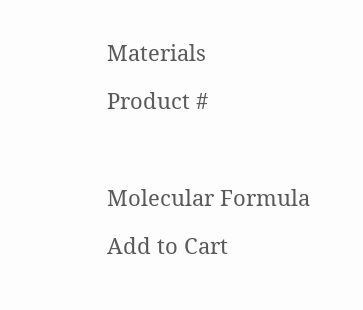Materials

Product #



Molecular Formula

Add to Cart